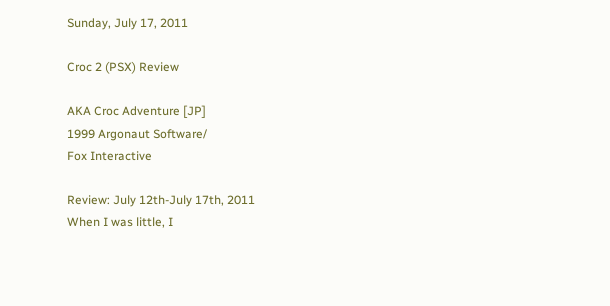Sunday, July 17, 2011

Croc 2 (PSX) Review

AKA Croc Adventure [JP]
1999 Argonaut Software/
Fox Interactive

Review: July 12th-July 17th, 2011
When I was little, I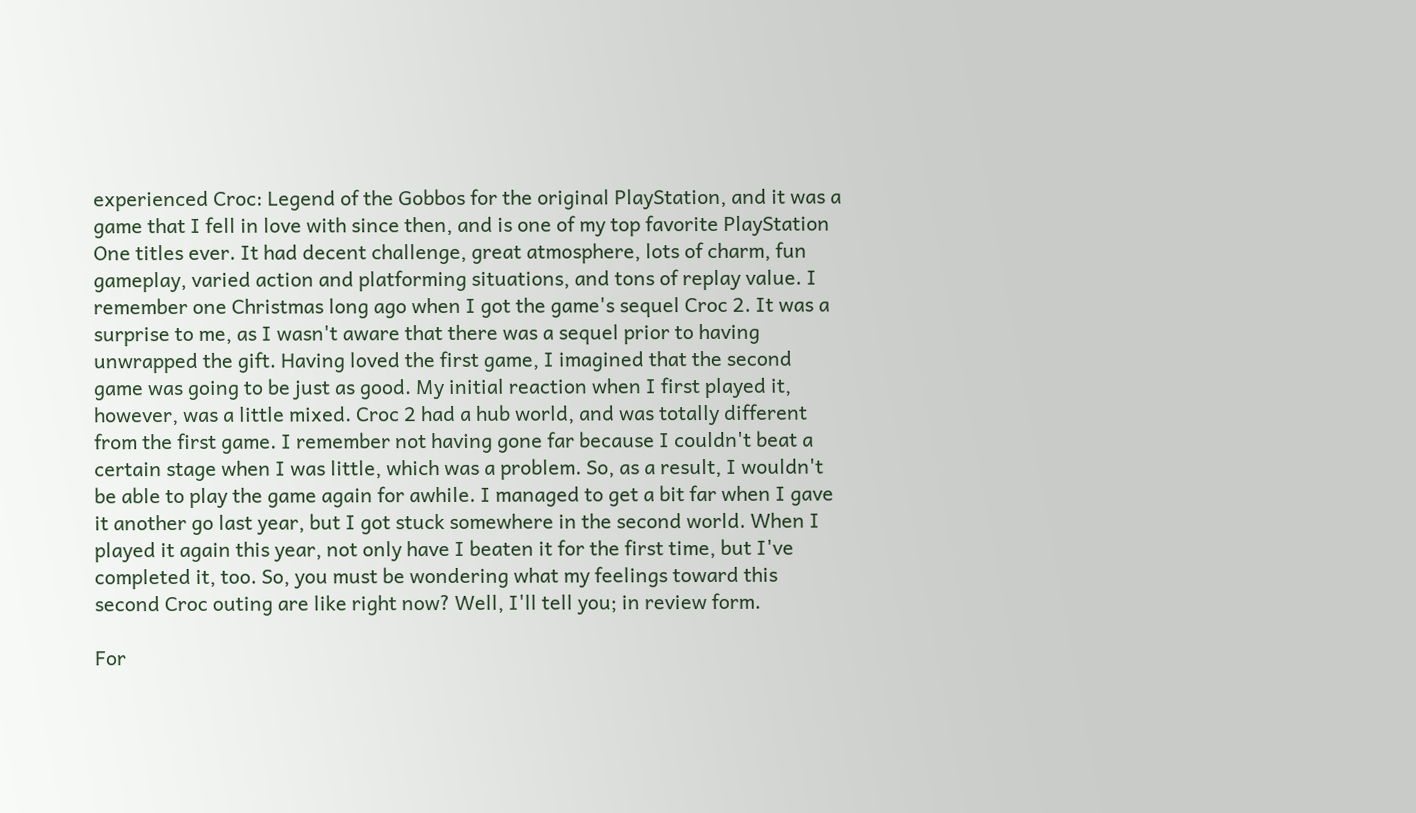experienced Croc: Legend of the Gobbos for the original PlayStation, and it was a game that I fell in love with since then, and is one of my top favorite PlayStation One titles ever. It had decent challenge, great atmosphere, lots of charm, fun gameplay, varied action and platforming situations, and tons of replay value. I remember one Christmas long ago when I got the game's sequel Croc 2. It was a surprise to me, as I wasn't aware that there was a sequel prior to having unwrapped the gift. Having loved the first game, I imagined that the second game was going to be just as good. My initial reaction when I first played it, however, was a little mixed. Croc 2 had a hub world, and was totally different from the first game. I remember not having gone far because I couldn't beat a certain stage when I was little, which was a problem. So, as a result, I wouldn't be able to play the game again for awhile. I managed to get a bit far when I gave it another go last year, but I got stuck somewhere in the second world. When I played it again this year, not only have I beaten it for the first time, but I've completed it, too. So, you must be wondering what my feelings toward this second Croc outing are like right now? Well, I'll tell you; in review form.

For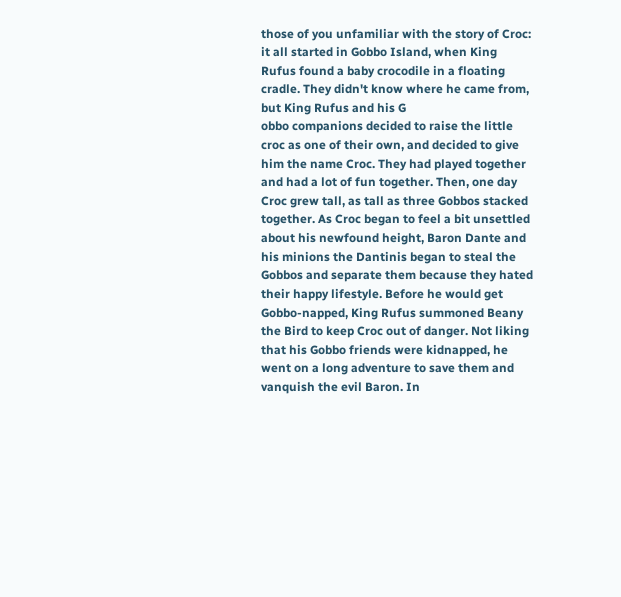those of you unfamiliar with the story of Croc: it all started in Gobbo Island, when King Rufus found a baby crocodile in a floating cradle. They didn't know where he came from, but King Rufus and his G
obbo companions decided to raise the little croc as one of their own, and decided to give him the name Croc. They had played together and had a lot of fun together. Then, one day Croc grew tall, as tall as three Gobbos stacked together. As Croc began to feel a bit unsettled about his newfound height, Baron Dante and his minions the Dantinis began to steal the Gobbos and separate them because they hated their happy lifestyle. Before he would get Gobbo-napped, King Rufus summoned Beany the Bird to keep Croc out of danger. Not liking that his Gobbo friends were kidnapped, he went on a long adventure to save them and vanquish the evil Baron. In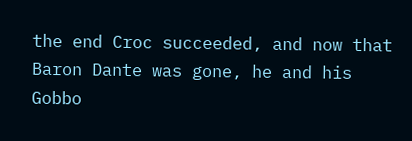the end Croc succeeded, and now that Baron Dante was gone, he and his Gobbo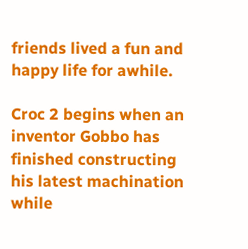friends lived a fun and happy life for awhile.

Croc 2 begins when an inventor Gobbo has finished constructing his latest machination while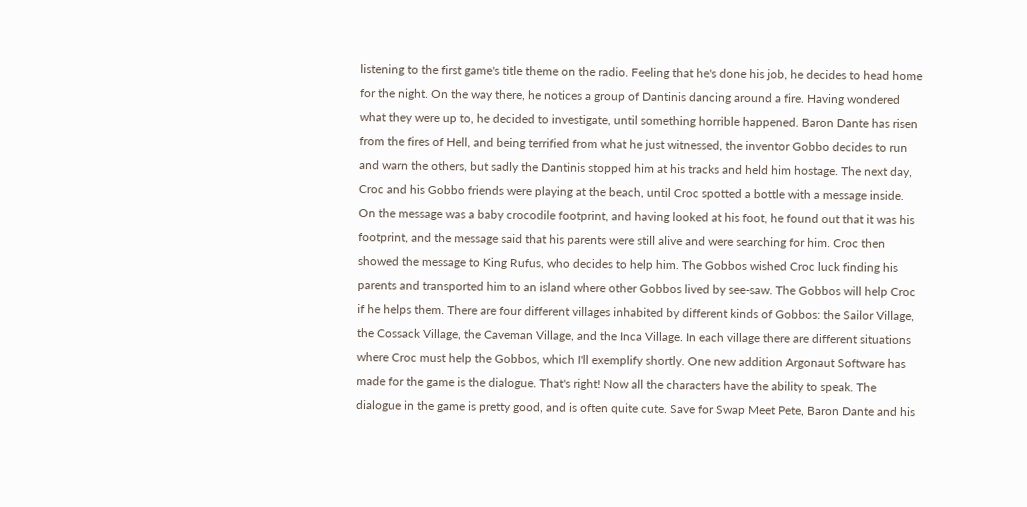listening to the first game's title theme on the radio. Feeling that he's done his job, he decides to head home
for the night. On the way there, he notices a group of Dantinis dancing around a fire. Having wondered what they were up to, he decided to investigate, until something horrible happened. Baron Dante has risen from the fires of Hell, and being terrified from what he just witnessed, the inventor Gobbo decides to run and warn the others, but sadly the Dantinis stopped him at his tracks and held him hostage. The next day, Croc and his Gobbo friends were playing at the beach, until Croc spotted a bottle with a message inside. On the message was a baby crocodile footprint, and having looked at his foot, he found out that it was his footprint, and the message said that his parents were still alive and were searching for him. Croc then showed the message to King Rufus, who decides to help him. The Gobbos wished Croc luck finding his parents and transported him to an island where other Gobbos lived by see-saw. The Gobbos will help Croc if he helps them. There are four different villages inhabited by different kinds of Gobbos: the Sailor Village, the Cossack Village, the Caveman Village, and the Inca Village. In each village there are different situations where Croc must help the Gobbos, which I'll exemplify shortly. One new addition Argonaut Software has made for the game is the dialogue. That's right! Now all the characters have the ability to speak. The dialogue in the game is pretty good, and is often quite cute. Save for Swap Meet Pete, Baron Dante and his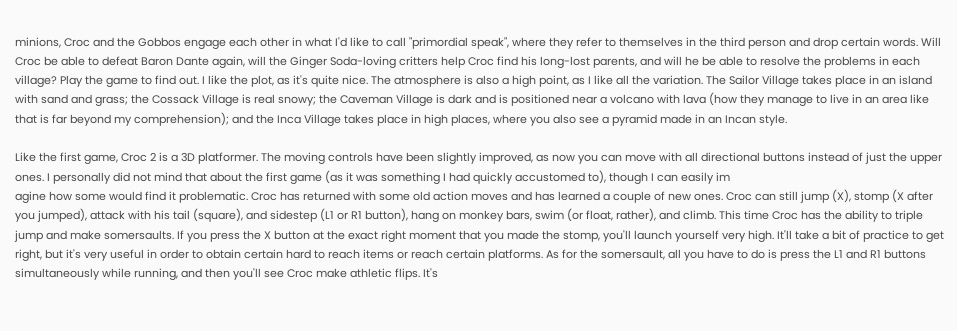minions, Croc and the Gobbos engage each other in what I'd like to call "primordial speak", where they refer to themselves in the third person and drop certain words. Will Croc be able to defeat Baron Dante again, will the Ginger Soda-loving critters help Croc find his long-lost parents, and will he be able to resolve the problems in each village? Play the game to find out. I like the plot, as it's quite nice. The atmosphere is also a high point, as I like all the variation. The Sailor Village takes place in an island with sand and grass; the Cossack Village is real snowy; the Caveman Village is dark and is positioned near a volcano with lava (how they manage to live in an area like that is far beyond my comprehension); and the Inca Village takes place in high places, where you also see a pyramid made in an Incan style.

Like the first game, Croc 2 is a 3D platformer. The moving controls have been slightly improved, as now you can move with all directional buttons instead of just the upper ones. I personally did not mind that about the first game (as it was something I had quickly accustomed to), though I can easily im
agine how some would find it problematic. Croc has returned with some old action moves and has learned a couple of new ones. Croc can still jump (X), stomp (X after you jumped), attack with his tail (square), and sidestep (L1 or R1 button), hang on monkey bars, swim (or float, rather), and climb. This time Croc has the ability to triple jump and make somersaults. If you press the X button at the exact right moment that you made the stomp, you'll launch yourself very high. It'll take a bit of practice to get right, but it's very useful in order to obtain certain hard to reach items or reach certain platforms. As for the somersault, all you have to do is press the L1 and R1 buttons simultaneously while running, and then you'll see Croc make athletic flips. It's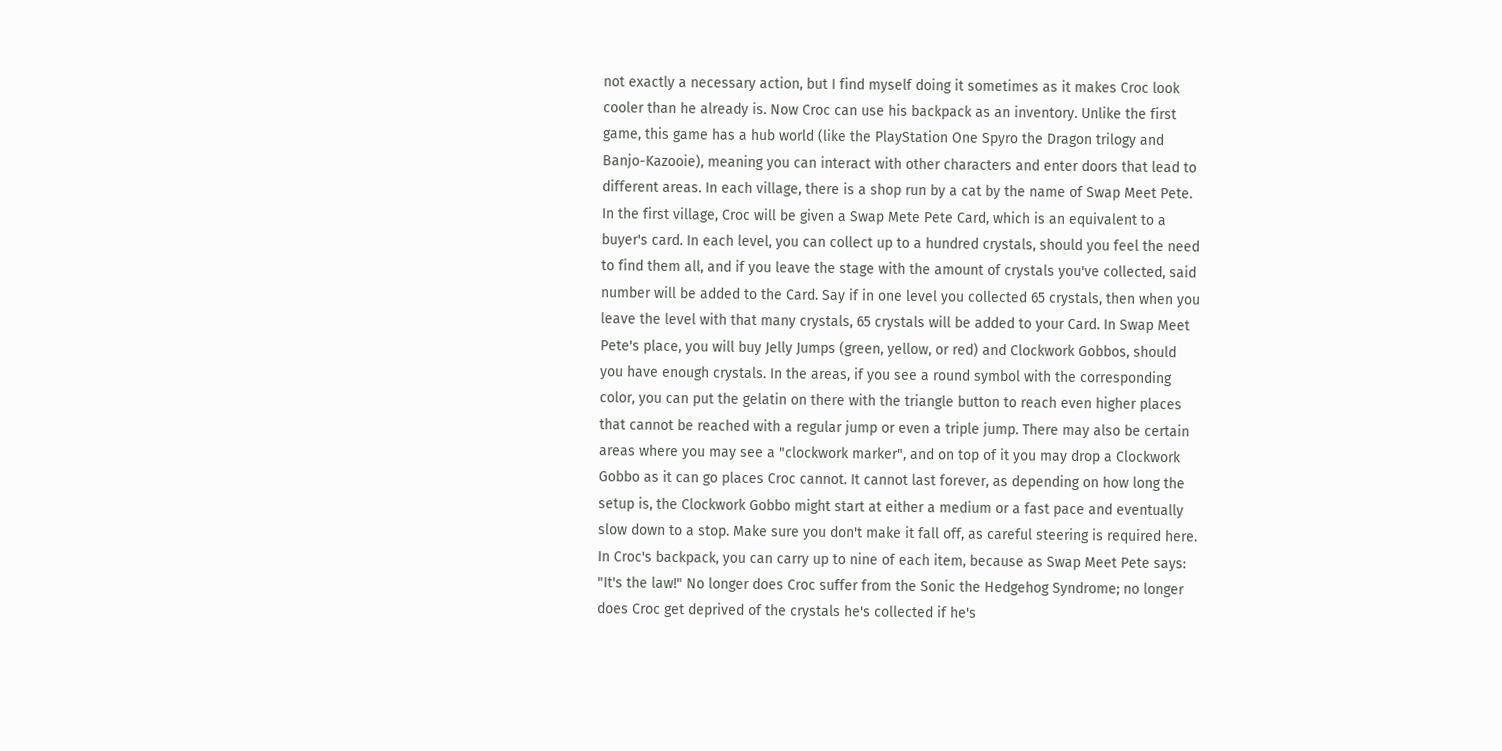not exactly a necessary action, but I find myself doing it sometimes as it makes Croc look cooler than he already is. Now Croc can use his backpack as an inventory. Unlike the first game, this game has a hub world (like the PlayStation One Spyro the Dragon trilogy and Banjo-Kazooie), meaning you can interact with other characters and enter doors that lead to different areas. In each village, there is a shop run by a cat by the name of Swap Meet Pete. In the first village, Croc will be given a Swap Mete Pete Card, which is an equivalent to a buyer's card. In each level, you can collect up to a hundred crystals, should you feel the need to find them all, and if you leave the stage with the amount of crystals you've collected, said number will be added to the Card. Say if in one level you collected 65 crystals, then when you leave the level with that many crystals, 65 crystals will be added to your Card. In Swap Meet Pete's place, you will buy Jelly Jumps (green, yellow, or red) and Clockwork Gobbos, should you have enough crystals. In the areas, if you see a round symbol with the corresponding color, you can put the gelatin on there with the triangle button to reach even higher places that cannot be reached with a regular jump or even a triple jump. There may also be certain areas where you may see a "clockwork marker", and on top of it you may drop a Clockwork Gobbo as it can go places Croc cannot. It cannot last forever, as depending on how long the setup is, the Clockwork Gobbo might start at either a medium or a fast pace and eventually slow down to a stop. Make sure you don't make it fall off, as careful steering is required here. In Croc's backpack, you can carry up to nine of each item, because as Swap Meet Pete says: "It's the law!" No longer does Croc suffer from the Sonic the Hedgehog Syndrome; no longer does Croc get deprived of the crystals he's collected if he's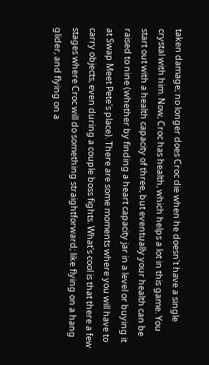taken damage; no longer does Croc die when he doesn't have a single crystal with him. Now, Croc has health, which helps a lot in this game. You start out with a health capacity of three, but eventually your health can be raised to nine (whether by finding a heart capacity jar in a level or buying it at Swap Meet Pete's place). There are some moments where you will have to carry objects, even during a couple boss fights. What's cool is that there a few stages where Croc will do something straightforward; like flying on a hang glider, and flying on a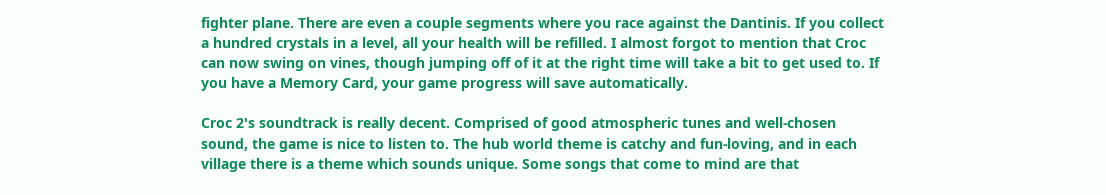fighter plane. There are even a couple segments where you race against the Dantinis. If you collect a hundred crystals in a level, all your health will be refilled. I almost forgot to mention that Croc can now swing on vines, though jumping off of it at the right time will take a bit to get used to. If you have a Memory Card, your game progress will save automatically.

Croc 2's soundtrack is really decent. Comprised of good atmospheric tunes and well-chosen sound, the game is nice to listen to. The hub world theme is catchy and fun-loving, and in each village there is a theme which sounds unique. Some songs that come to mind are that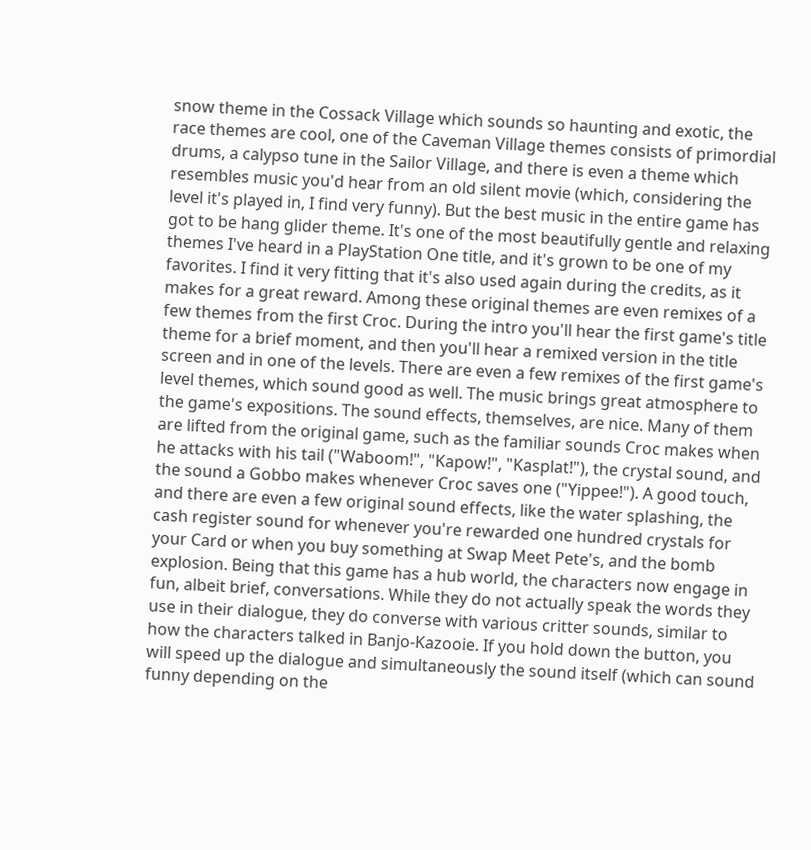snow theme in the Cossack Village which sounds so haunting and exotic, the race themes are cool, one of the Caveman Village themes consists of primordial drums, a calypso tune in the Sailor Village, and there is even a theme which resembles music you'd hear from an old silent movie (which, considering the level it's played in, I find very funny). But the best music in the entire game has got to be hang glider theme. It's one of the most beautifully gentle and relaxing themes I've heard in a PlayStation One title, and it's grown to be one of my favorites. I find it very fitting that it's also used again during the credits, as it makes for a great reward. Among these original themes are even remixes of a few themes from the first Croc. During the intro you'll hear the first game's title theme for a brief moment, and then you'll hear a remixed version in the title screen and in one of the levels. There are even a few remixes of the first game's level themes, which sound good as well. The music brings great atmosphere to the game's expositions. The sound effects, themselves, are nice. Many of them are lifted from the original game, such as the familiar sounds Croc makes when he attacks with his tail ("Waboom!", "Kapow!", "Kasplat!"), the crystal sound, and the sound a Gobbo makes whenever Croc saves one ("Yippee!"). A good touch, and there are even a few original sound effects, like the water splashing, the cash register sound for whenever you're rewarded one hundred crystals for your Card or when you buy something at Swap Meet Pete's, and the bomb explosion. Being that this game has a hub world, the characters now engage in fun, albeit brief, conversations. While they do not actually speak the words they use in their dialogue, they do converse with various critter sounds, similar to how the characters talked in Banjo-Kazooie. If you hold down the button, you will speed up the dialogue and simultaneously the sound itself (which can sound funny depending on the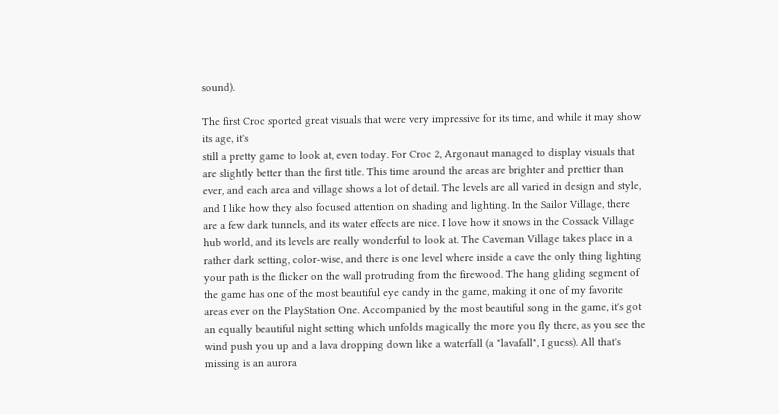sound).

The first Croc sported great visuals that were very impressive for its time, and while it may show its age, it's
still a pretty game to look at, even today. For Croc 2, Argonaut managed to display visuals that are slightly better than the first title. This time around the areas are brighter and prettier than ever, and each area and village shows a lot of detail. The levels are all varied in design and style, and I like how they also focused attention on shading and lighting. In the Sailor Village, there are a few dark tunnels, and its water effects are nice. I love how it snows in the Cossack Village hub world, and its levels are really wonderful to look at. The Caveman Village takes place in a rather dark setting, color-wise, and there is one level where inside a cave the only thing lighting your path is the flicker on the wall protruding from the firewood. The hang gliding segment of the game has one of the most beautiful eye candy in the game, making it one of my favorite areas ever on the PlayStation One. Accompanied by the most beautiful song in the game, it's got an equally beautiful night setting which unfolds magically the more you fly there, as you see the wind push you up and a lava dropping down like a waterfall (a "lavafall", I guess). All that's missing is an aurora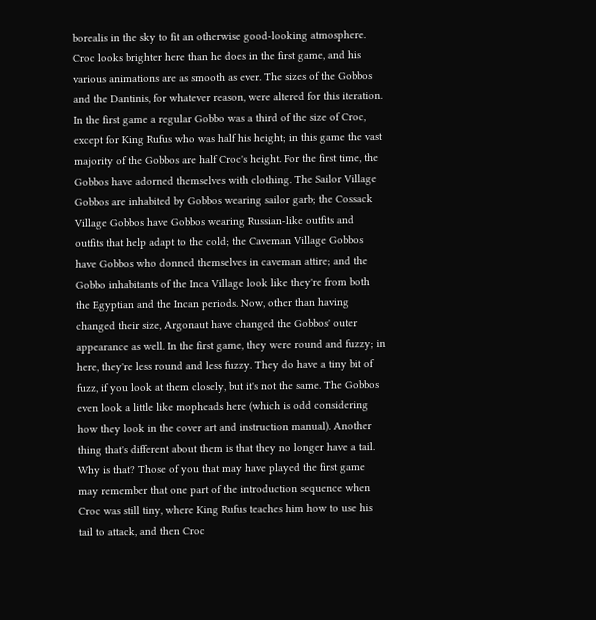borealis in the sky to fit an otherwise good-looking atmosphere. Croc looks brighter here than he does in the first game, and his various animations are as smooth as ever. The sizes of the Gobbos and the Dantinis, for whatever reason, were altered for this iteration. In the first game a regular Gobbo was a third of the size of Croc, except for King Rufus who was half his height; in this game the vast majority of the Gobbos are half Croc's height. For the first time, the Gobbos have adorned themselves with clothing. The Sailor Village Gobbos are inhabited by Gobbos wearing sailor garb; the Cossack Village Gobbos have Gobbos wearing Russian-like outfits and outfits that help adapt to the cold; the Caveman Village Gobbos have Gobbos who donned themselves in caveman attire; and the Gobbo inhabitants of the Inca Village look like they're from both the Egyptian and the Incan periods. Now, other than having changed their size, Argonaut have changed the Gobbos' outer appearance as well. In the first game, they were round and fuzzy; in here, they're less round and less fuzzy. They do have a tiny bit of fuzz, if you look at them closely, but it's not the same. The Gobbos even look a little like mopheads here (which is odd considering how they look in the cover art and instruction manual). Another thing that's different about them is that they no longer have a tail. Why is that? Those of you that may have played the first game may remember that one part of the introduction sequence when Croc was still tiny, where King Rufus teaches him how to use his tail to attack, and then Croc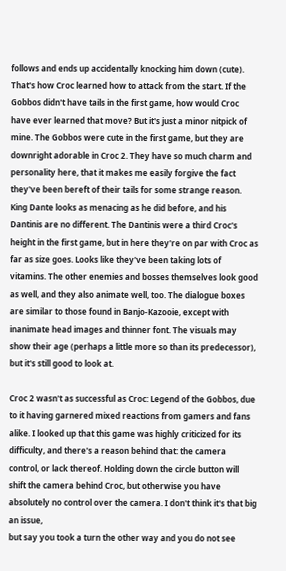follows and ends up accidentally knocking him down (cute). That's how Croc learned how to attack from the start. If the Gobbos didn't have tails in the first game, how would Croc have ever learned that move? But it's just a minor nitpick of mine. The Gobbos were cute in the first game, but they are downright adorable in Croc 2. They have so much charm and personality here, that it makes me easily forgive the fact they've been bereft of their tails for some strange reason. King Dante looks as menacing as he did before, and his Dantinis are no different. The Dantinis were a third Croc's height in the first game, but in here they're on par with Croc as far as size goes. Looks like they've been taking lots of vitamins. The other enemies and bosses themselves look good as well, and they also animate well, too. The dialogue boxes are similar to those found in Banjo-Kazooie, except with inanimate head images and thinner font. The visuals may show their age (perhaps a little more so than its predecessor), but it's still good to look at.

Croc 2 wasn't as successful as Croc: Legend of the Gobbos, due to it having garnered mixed reactions from gamers and fans alike. I looked up that this game was highly criticized for its difficulty, and there's a reason behind that: the camera control, or lack thereof. Holding down the circle button will shift the camera behind Croc, but otherwise you have absolutely no control over the camera. I don't think it's that big an issue,
but say you took a turn the other way and you do not see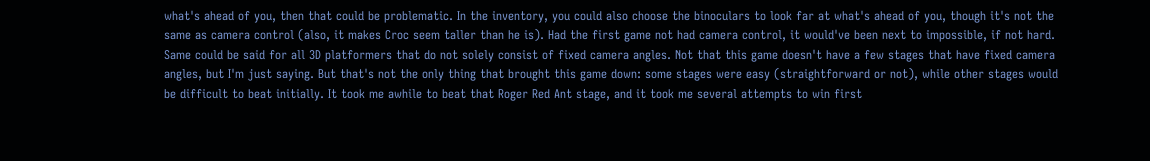what's ahead of you, then that could be problematic. In the inventory, you could also choose the binoculars to look far at what's ahead of you, though it's not the same as camera control (also, it makes Croc seem taller than he is). Had the first game not had camera control, it would've been next to impossible, if not hard. Same could be said for all 3D platformers that do not solely consist of fixed camera angles. Not that this game doesn't have a few stages that have fixed camera angles, but I'm just saying. But that's not the only thing that brought this game down: some stages were easy (straightforward or not), while other stages would be difficult to beat initially. It took me awhile to beat that Roger Red Ant stage, and it took me several attempts to win first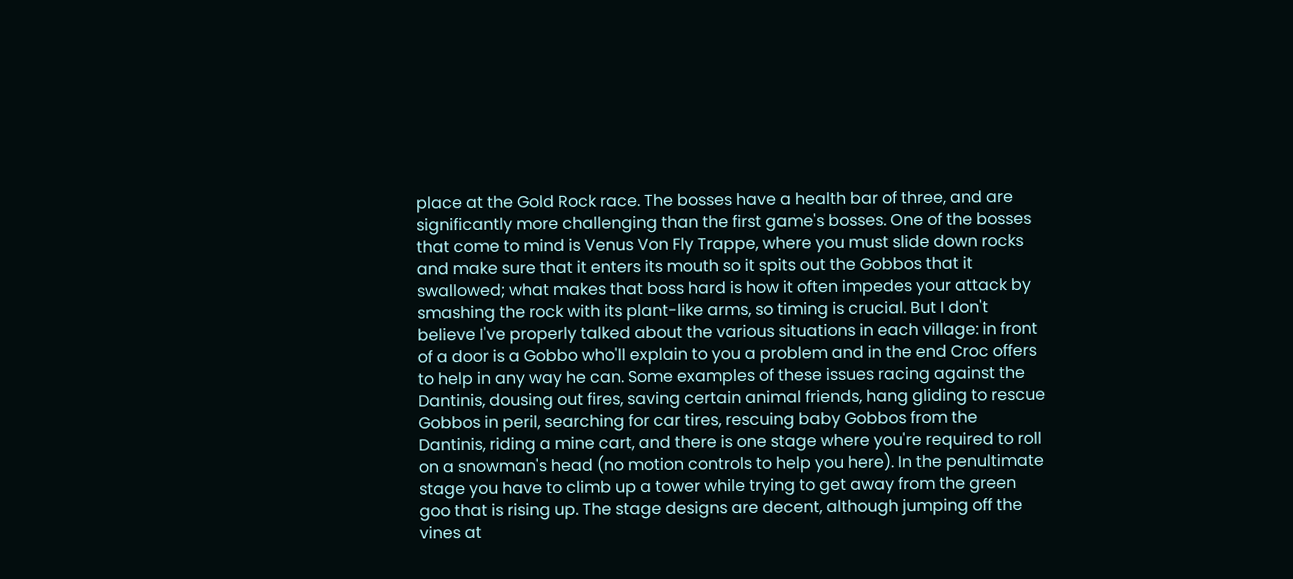place at the Gold Rock race. The bosses have a health bar of three, and are significantly more challenging than the first game's bosses. One of the bosses that come to mind is Venus Von Fly Trappe, where you must slide down rocks and make sure that it enters its mouth so it spits out the Gobbos that it swallowed; what makes that boss hard is how it often impedes your attack by smashing the rock with its plant-like arms, so timing is crucial. But I don't believe I've properly talked about the various situations in each village: in front of a door is a Gobbo who'll explain to you a problem and in the end Croc offers to help in any way he can. Some examples of these issues racing against the Dantinis, dousing out fires, saving certain animal friends, hang gliding to rescue Gobbos in peril, searching for car tires, rescuing baby Gobbos from the Dantinis, riding a mine cart, and there is one stage where you're required to roll on a snowman's head (no motion controls to help you here). In the penultimate stage you have to climb up a tower while trying to get away from the green goo that is rising up. The stage designs are decent, although jumping off the vines at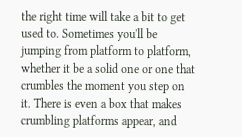the right time will take a bit to get used to. Sometimes you'll be jumping from platform to platform, whether it be a solid one or one that crumbles the moment you step on it. There is even a box that makes crumbling platforms appear, and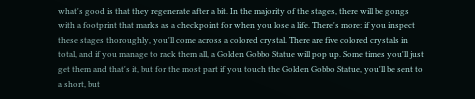what's good is that they regenerate after a bit. In the majority of the stages, there will be gongs with a footprint that marks as a checkpoint for when you lose a life. There's more: if you inspect these stages thoroughly, you'll come across a colored crystal. There are five colored crystals in total, and if you manage to rack them all, a Golden Gobbo Statue will pop up. Some times you'll just get them and that's it, but for the most part if you touch the Golden Gobbo Statue, you'll be sent to a short, but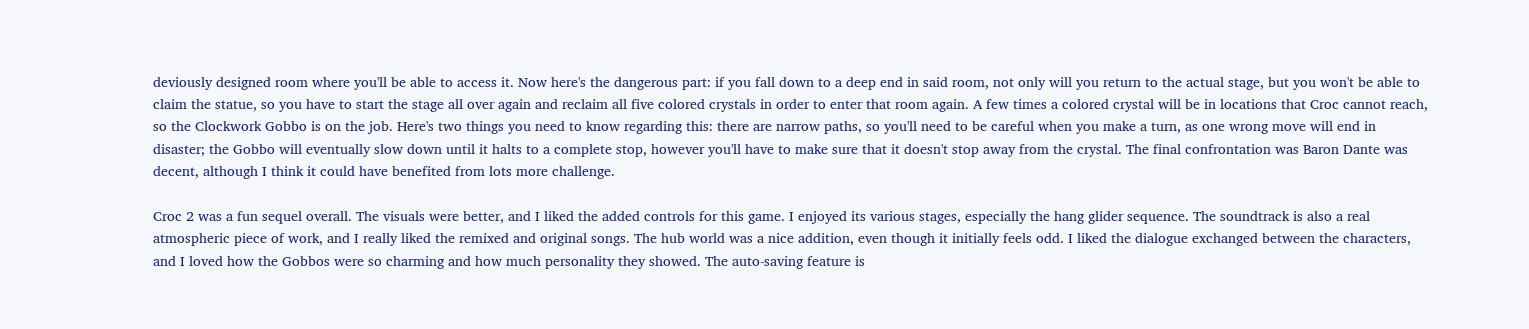deviously designed room where you'll be able to access it. Now here's the dangerous part: if you fall down to a deep end in said room, not only will you return to the actual stage, but you won't be able to claim the statue, so you have to start the stage all over again and reclaim all five colored crystals in order to enter that room again. A few times a colored crystal will be in locations that Croc cannot reach, so the Clockwork Gobbo is on the job. Here's two things you need to know regarding this: there are narrow paths, so you'll need to be careful when you make a turn, as one wrong move will end in disaster; the Gobbo will eventually slow down until it halts to a complete stop, however you'll have to make sure that it doesn't stop away from the crystal. The final confrontation was Baron Dante was decent, although I think it could have benefited from lots more challenge.

Croc 2 was a fun sequel overall. The visuals were better, and I liked the added controls for this game. I enjoyed its various stages, especially the hang glider sequence. The soundtrack is also a real atmospheric piece of work, and I really liked the remixed and original songs. The hub world was a nice addition, even though it initially feels odd. I liked the dialogue exchanged between the characters, and I loved how the Gobbos were so charming and how much personality they showed. The auto-saving feature is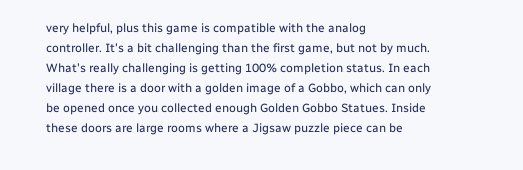very helpful, plus this game is compatible with the analog
controller. It's a bit challenging than the first game, but not by much. What's really challenging is getting 100% completion status. In each village there is a door with a golden image of a Gobbo, which can only be opened once you collected enough Golden Gobbo Statues. Inside these doors are large rooms where a Jigsaw puzzle piece can be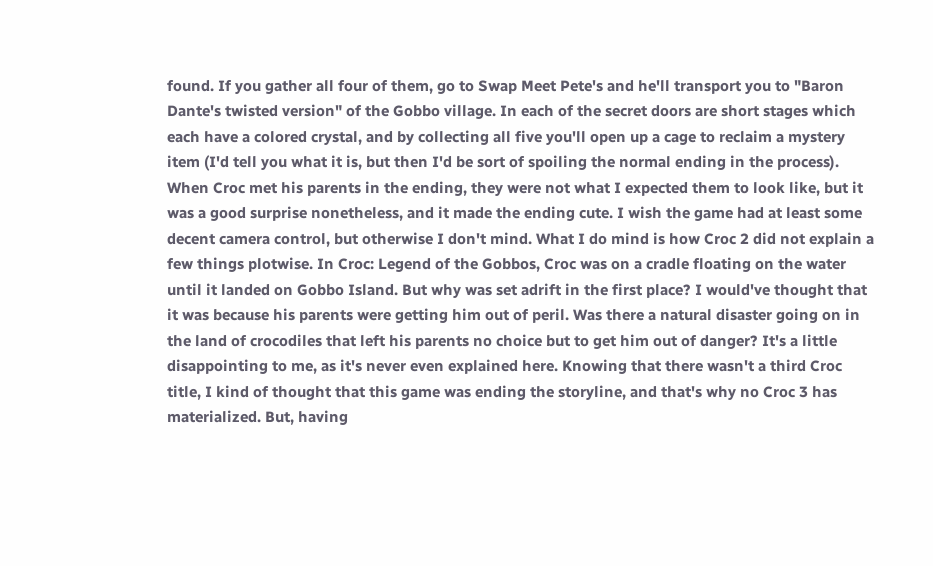found. If you gather all four of them, go to Swap Meet Pete's and he'll transport you to "Baron Dante's twisted version" of the Gobbo village. In each of the secret doors are short stages which each have a colored crystal, and by collecting all five you'll open up a cage to reclaim a mystery item (I'd tell you what it is, but then I'd be sort of spoiling the normal ending in the process). When Croc met his parents in the ending, they were not what I expected them to look like, but it was a good surprise nonetheless, and it made the ending cute. I wish the game had at least some decent camera control, but otherwise I don't mind. What I do mind is how Croc 2 did not explain a few things plotwise. In Croc: Legend of the Gobbos, Croc was on a cradle floating on the water until it landed on Gobbo Island. But why was set adrift in the first place? I would've thought that it was because his parents were getting him out of peril. Was there a natural disaster going on in the land of crocodiles that left his parents no choice but to get him out of danger? It's a little disappointing to me, as it's never even explained here. Knowing that there wasn't a third Croc title, I kind of thought that this game was ending the storyline, and that's why no Croc 3 has materialized. But, having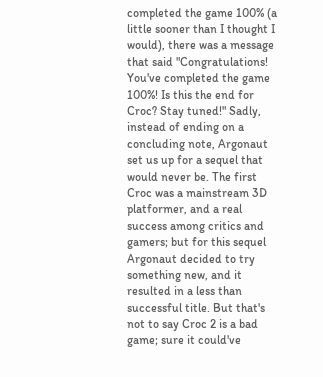completed the game 100% (a little sooner than I thought I would), there was a message that said "Congratulations! You've completed the game 100%! Is this the end for Croc? Stay tuned!" Sadly, instead of ending on a concluding note, Argonaut set us up for a sequel that would never be. The first Croc was a mainstream 3D platformer, and a real success among critics and gamers; but for this sequel Argonaut decided to try something new, and it resulted in a less than successful title. But that's not to say Croc 2 is a bad game; sure it could've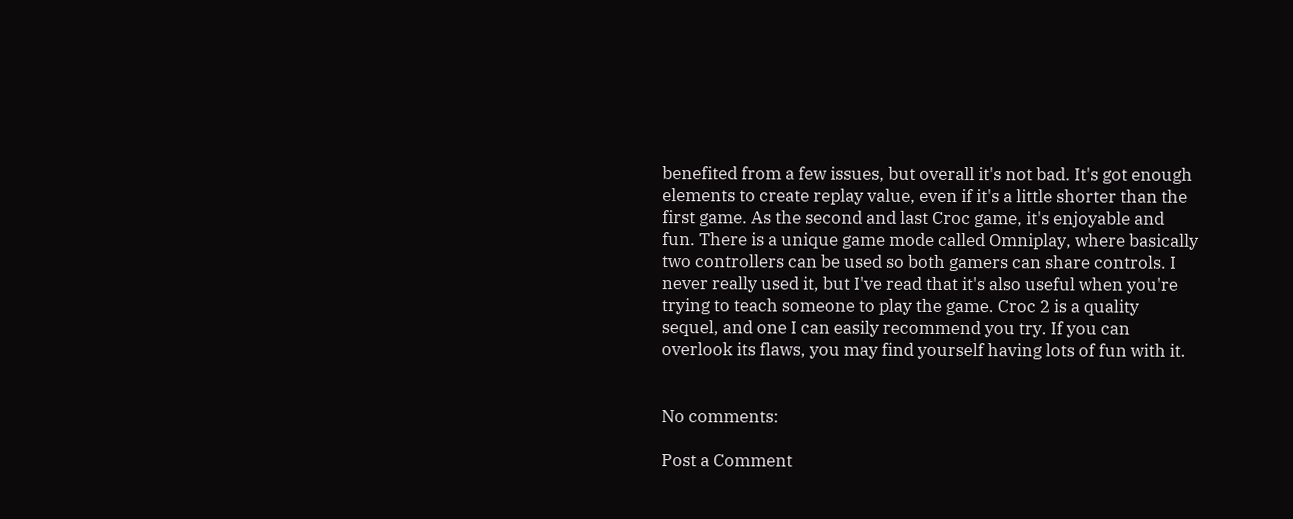benefited from a few issues, but overall it's not bad. It's got enough elements to create replay value, even if it's a little shorter than the first game. As the second and last Croc game, it's enjoyable and fun. There is a unique game mode called Omniplay, where basically two controllers can be used so both gamers can share controls. I never really used it, but I've read that it's also useful when you're trying to teach someone to play the game. Croc 2 is a quality sequel, and one I can easily recommend you try. If you can overlook its flaws, you may find yourself having lots of fun with it.


No comments:

Post a Comment